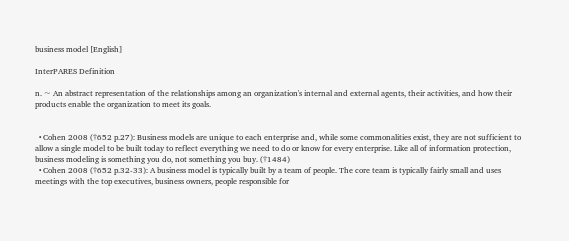business model [English]

InterPARES Definition

n. ~ An abstract representation of the relationships among an organization's internal and external agents, their activities, and how their products enable the organization to meet its goals.


  • Cohen 2008 (†652 p.27): Business models are unique to each enterprise and, while some commonalities exist, they are not sufficient to allow a single model to be built today to reflect everything we need to do or know for every enterprise. Like all of information protection, business modeling is something you do, not something you buy. (†1484)
  • Cohen 2008 (†652 p.32-33): A business model is typically built by a team of people. The core team is typically fairly small and uses meetings with the top executives, business owners, people responsible for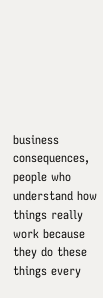business consequences, people who understand how things really work because they do these things every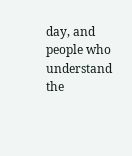day, and people who understand the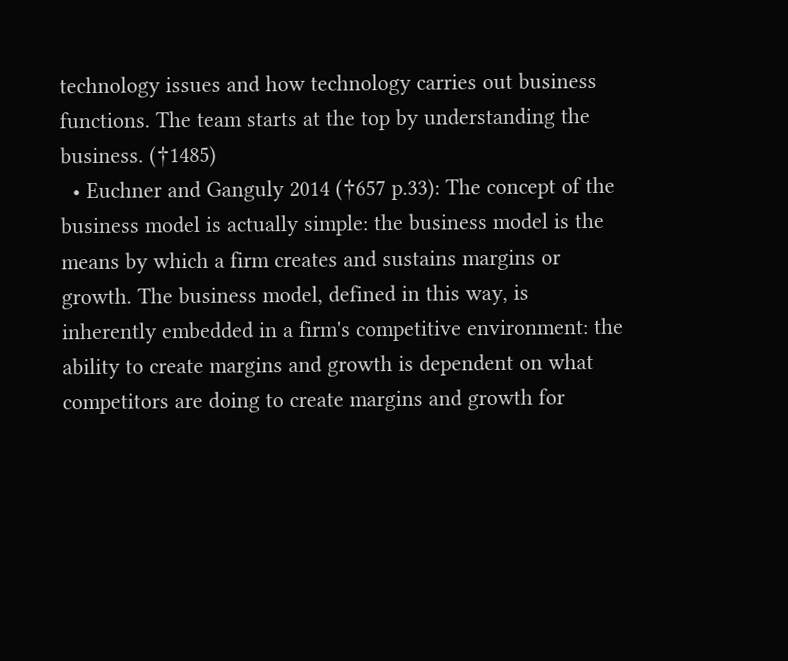technology issues and how technology carries out business functions. The team starts at the top by understanding the business. (†1485)
  • Euchner and Ganguly 2014 (†657 p.33): The concept of the business model is actually simple: the business model is the means by which a firm creates and sustains margins or growth. The business model, defined in this way, is inherently embedded in a firm's competitive environment: the ability to create margins and growth is dependent on what competitors are doing to create margins and growth for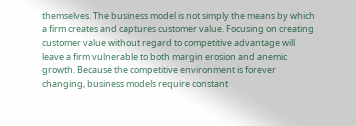themselves. The business model is not simply the means by which a firm creates and captures customer value. Focusing on creating customer value without regard to competitive advantage will leave a firm vulnerable to both margin erosion and anemic growth. Because the competitive environment is forever changing, business models require constant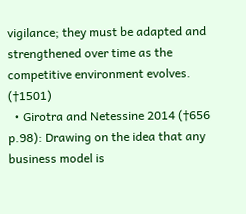vigilance; they must be adapted and strengthened over time as the competitive environment evolves. (†1501)
  • Girotra and Netessine 2014 (†656 p.98): Drawing on the idea that any business model is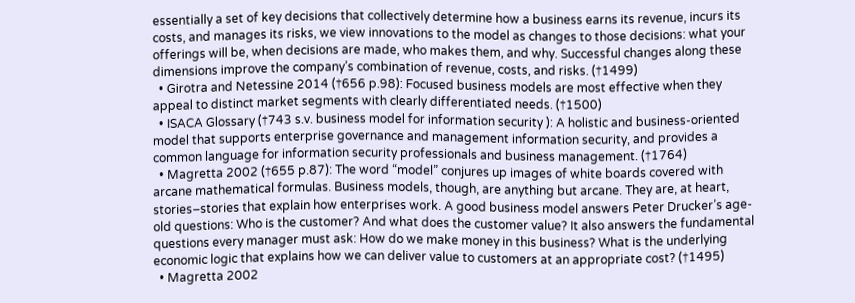essentially a set of key decisions that collectively determine how a business earns its revenue, incurs its costs, and manages its risks, we view innovations to the model as changes to those decisions: what your offerings will be, when decisions are made, who makes them, and why. Successful changes along these dimensions improve the company’s combination of revenue, costs, and risks. (†1499)
  • Girotra and Netessine 2014 (†656 p.98): Focused business models are most effective when they appeal to distinct market segments with clearly differentiated needs. (†1500)
  • ISACA Glossary (†743 s.v. business model for information security ): A holistic and business‐oriented model that supports enterprise governance and management information security, and provides a common language for information security professionals and business management. (†1764)
  • Magretta 2002 (†655 p.87): The word “model” conjures up images of white boards covered with arcane mathematical formulas. Business models, though, are anything but arcane. They are, at heart, stories–stories that explain how enterprises work. A good business model answers Peter Drucker’s age-old questions: Who is the customer? And what does the customer value? It also answers the fundamental questions every manager must ask: How do we make money in this business? What is the underlying economic logic that explains how we can deliver value to customers at an appropriate cost? (†1495)
  • Magretta 2002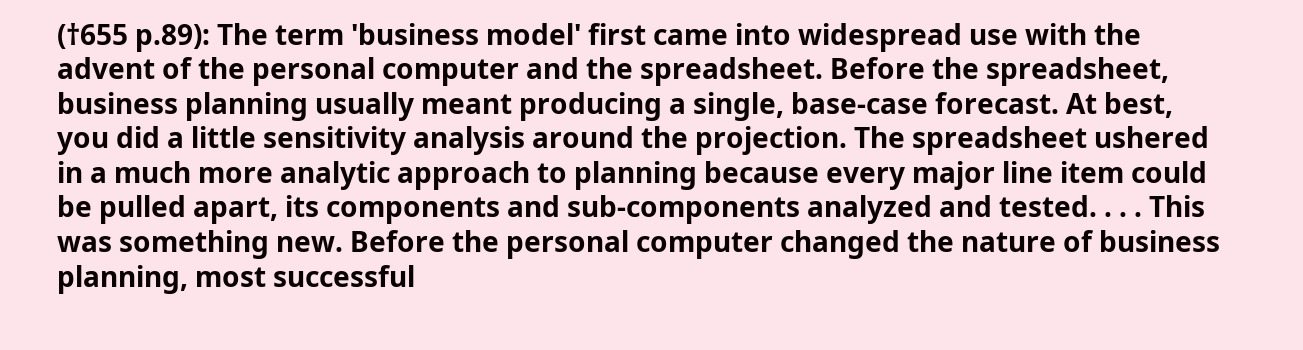(†655 p.89): The term 'business model' first came into widespread use with the advent of the personal computer and the spreadsheet. Before the spreadsheet, business planning usually meant producing a single, base-case forecast. At best, you did a little sensitivity analysis around the projection. The spreadsheet ushered in a much more analytic approach to planning because every major line item could be pulled apart, its components and sub-components analyzed and tested. . . . This was something new. Before the personal computer changed the nature of business planning, most successful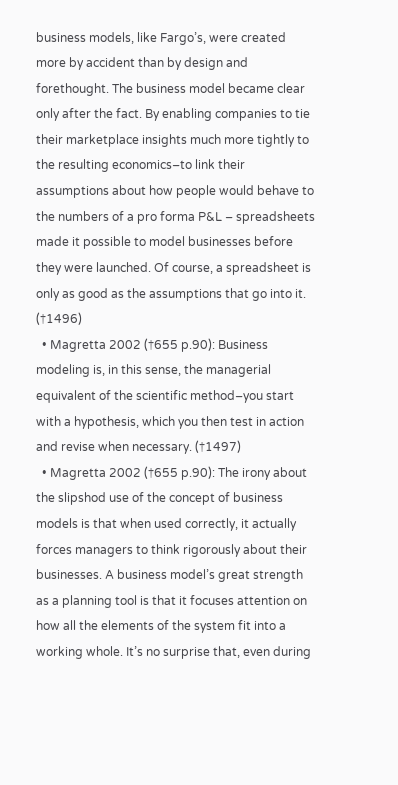business models, like Fargo’s, were created more by accident than by design and forethought. The business model became clear only after the fact. By enabling companies to tie their marketplace insights much more tightly to the resulting economics–to link their assumptions about how people would behave to the numbers of a pro forma P&L – spreadsheets made it possible to model businesses before they were launched. Of course, a spreadsheet is only as good as the assumptions that go into it. (†1496)
  • Magretta 2002 (†655 p.90): Business modeling is, in this sense, the managerial equivalent of the scientific method–you start with a hypothesis, which you then test in action and revise when necessary. (†1497)
  • Magretta 2002 (†655 p.90): The irony about the slipshod use of the concept of business models is that when used correctly, it actually forces managers to think rigorously about their businesses. A business model’s great strength as a planning tool is that it focuses attention on how all the elements of the system fit into a working whole. It’s no surprise that, even during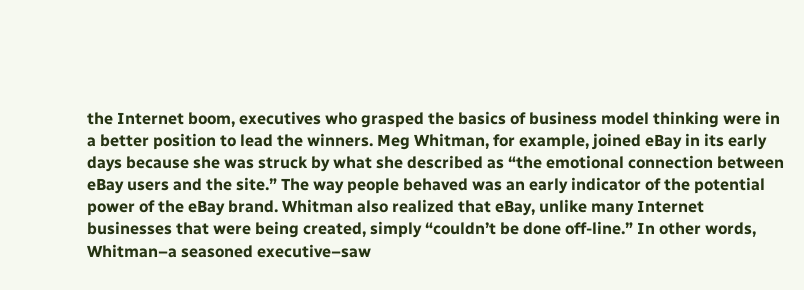the Internet boom, executives who grasped the basics of business model thinking were in a better position to lead the winners. Meg Whitman, for example, joined eBay in its early days because she was struck by what she described as “the emotional connection between eBay users and the site.” The way people behaved was an early indicator of the potential power of the eBay brand. Whitman also realized that eBay, unlike many Internet businesses that were being created, simply “couldn’t be done off-line.” In other words, Whitman–a seasoned executive–saw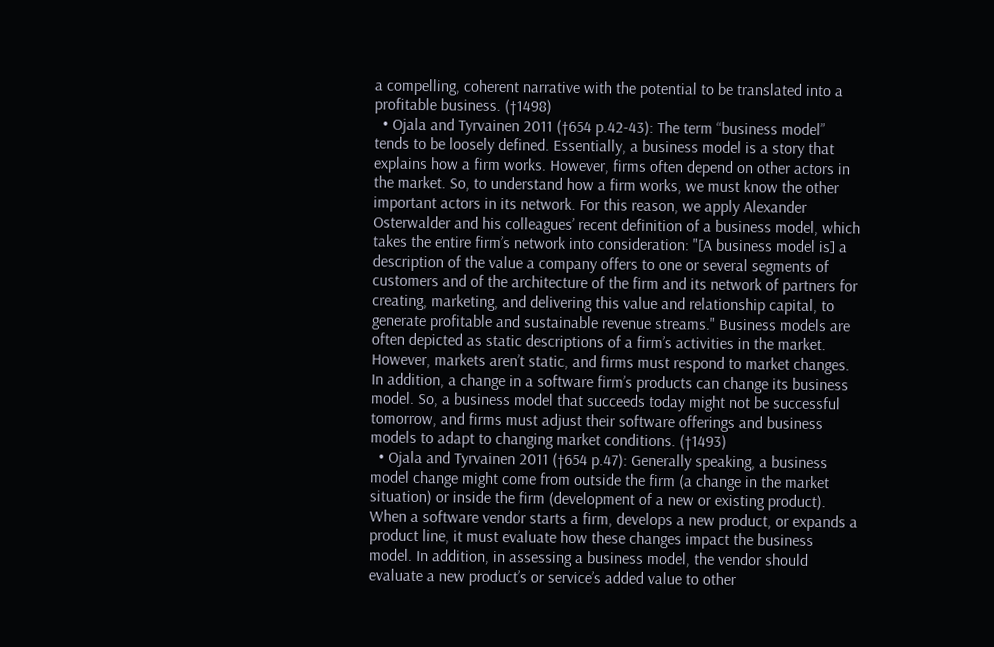a compelling, coherent narrative with the potential to be translated into a profitable business. (†1498)
  • Ojala and Tyrvainen 2011 (†654 p.42-43): The term “business model” tends to be loosely defined. Essentially, a business model is a story that explains how a firm works. However, firms often depend on other actors in the market. So, to understand how a firm works, we must know the other important actors in its network. For this reason, we apply Alexander Osterwalder and his colleagues’ recent definition of a business model, which takes the entire firm’s network into consideration: "[A business model is] a description of the value a company offers to one or several segments of customers and of the architecture of the firm and its network of partners for creating, marketing, and delivering this value and relationship capital, to generate profitable and sustainable revenue streams." Business models are often depicted as static descriptions of a firm’s activities in the market. However, markets aren’t static, and firms must respond to market changes. In addition, a change in a software firm’s products can change its business model. So, a business model that succeeds today might not be successful tomorrow, and firms must adjust their software offerings and business models to adapt to changing market conditions. (†1493)
  • Ojala and Tyrvainen 2011 (†654 p.47): Generally speaking, a business model change might come from outside the firm (a change in the market situation) or inside the firm (development of a new or existing product). When a software vendor starts a firm, develops a new product, or expands a product line, it must evaluate how these changes impact the business model. In addition, in assessing a business model, the vendor should evaluate a new product’s or service’s added value to other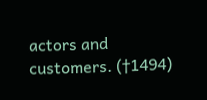actors and customers. (†1494)